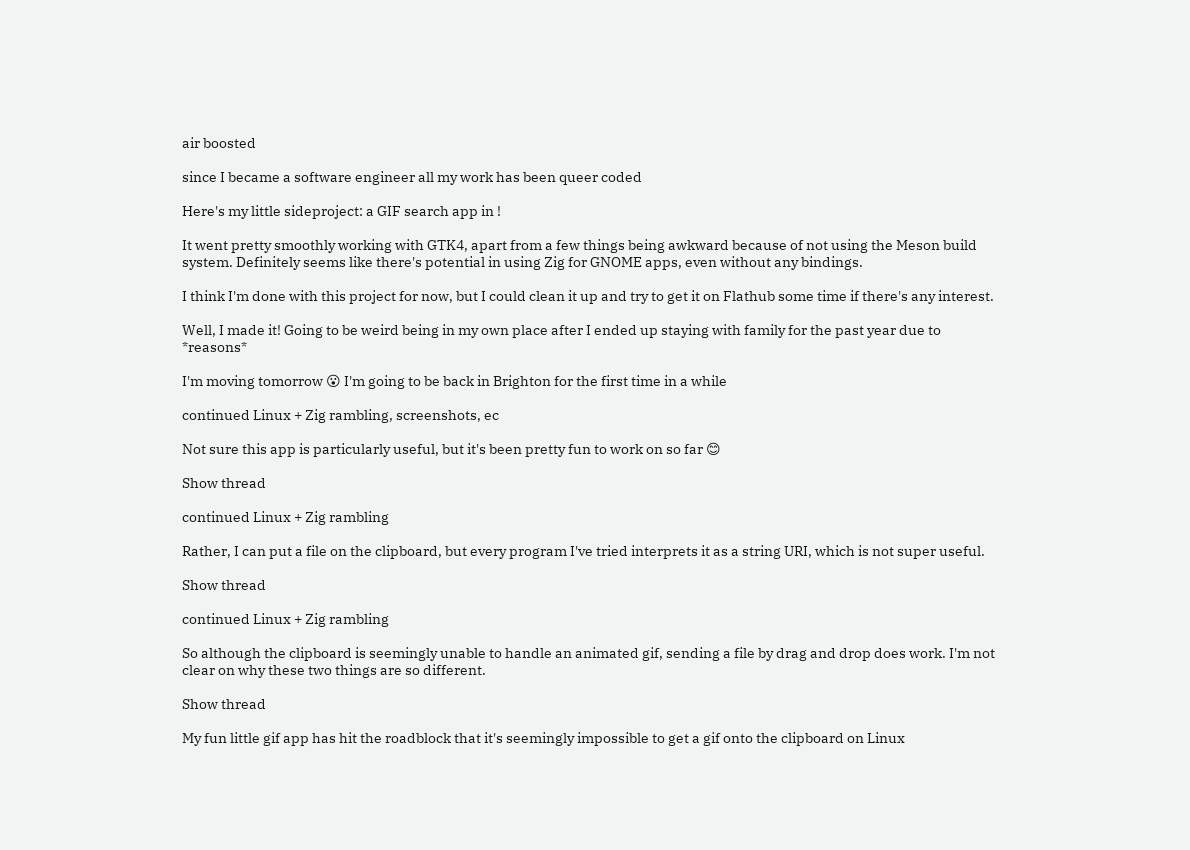air boosted

since I became a software engineer all my work has been queer coded

Here's my little sideproject: a GIF search app in !

It went pretty smoothly working with GTK4, apart from a few things being awkward because of not using the Meson build system. Definitely seems like there's potential in using Zig for GNOME apps, even without any bindings.

I think I'm done with this project for now, but I could clean it up and try to get it on Flathub some time if there's any interest.

Well, I made it! Going to be weird being in my own place after I ended up staying with family for the past year due to *reasons*

I'm moving tomorrow 😮 I'm going to be back in Brighton for the first time in a while

continued Linux + Zig rambling, screenshots, ec

Not sure this app is particularly useful, but it's been pretty fun to work on so far 😊

Show thread

continued Linux + Zig rambling

Rather, I can put a file on the clipboard, but every program I've tried interprets it as a string URI, which is not super useful.

Show thread

continued Linux + Zig rambling

So although the clipboard is seemingly unable to handle an animated gif, sending a file by drag and drop does work. I'm not clear on why these two things are so different.

Show thread

My fun little gif app has hit the roadblock that it's seemingly impossible to get a gif onto the clipboard on Linux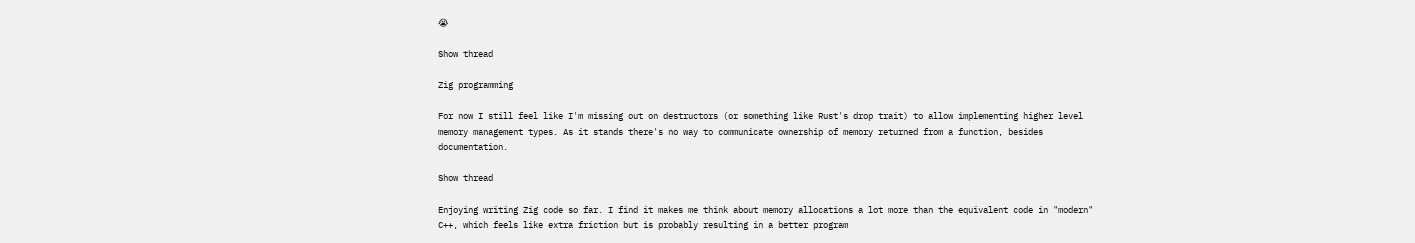😭

Show thread

Zig programming

For now I still feel like I'm missing out on destructors (or something like Rust's drop trait) to allow implementing higher level memory management types. As it stands there's no way to communicate ownership of memory returned from a function, besides documentation.

Show thread

Enjoying writing Zig code so far. I find it makes me think about memory allocations a lot more than the equivalent code in "modern" C++, which feels like extra friction but is probably resulting in a better program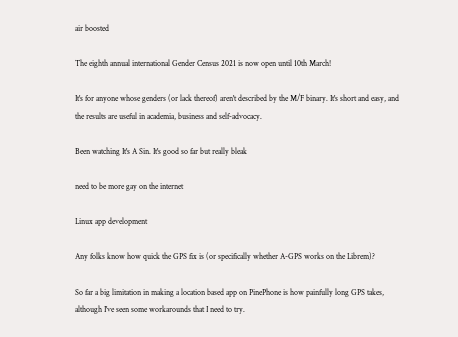air boosted

The eighth annual international Gender Census 2021 is now open until 10th March!

It's for anyone whose genders (or lack thereof) aren't described by the M/F binary. It's short and easy, and the results are useful in academia, business and self-advocacy.

Been watching It's A Sin. It's good so far but really bleak

need to be more gay on the internet

Linux app development

Any folks know how quick the GPS fix is (or specifically whether A-GPS works on the Librem)?

So far a big limitation in making a location based app on PinePhone is how painfully long GPS takes, although I've seen some workarounds that I need to try.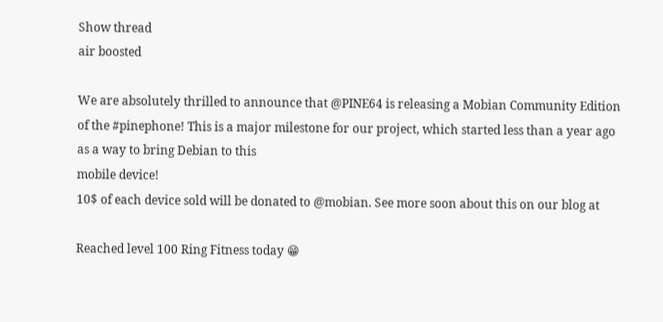Show thread
air boosted

We are absolutely thrilled to announce that @PINE64 is releasing a Mobian Community Edition of the #pinephone! This is a major milestone for our project, which started less than a year ago as a way to bring Debian to this
mobile device!
10$ of each device sold will be donated to @mobian. See more soon about this on our blog at

Reached level 100 Ring Fitness today 😁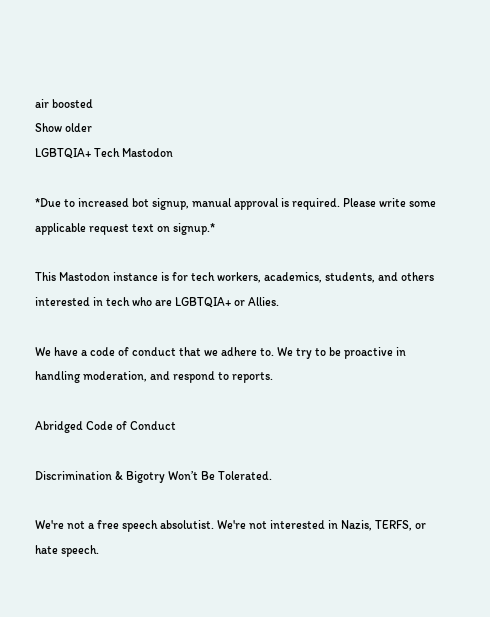air boosted
Show older
LGBTQIA+ Tech Mastodon

*Due to increased bot signup, manual approval is required. Please write some applicable request text on signup.*

This Mastodon instance is for tech workers, academics, students, and others interested in tech who are LGBTQIA+ or Allies.

We have a code of conduct that we adhere to. We try to be proactive in handling moderation, and respond to reports.

Abridged Code of Conduct

Discrimination & Bigotry Won’t Be Tolerated.

We're not a free speech absolutist. We're not interested in Nazis, TERFS, or hate speech.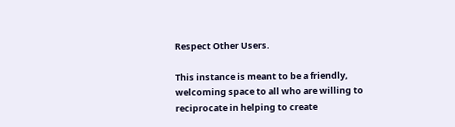Respect Other Users.

This instance is meant to be a friendly, welcoming space to all who are willing to reciprocate in helping to create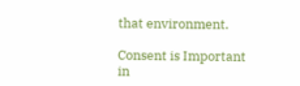that environment.

Consent is Important in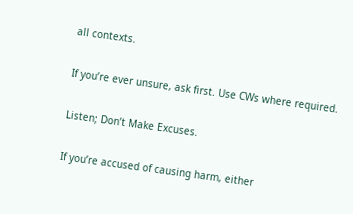all contexts.

If you’re ever unsure, ask first. Use CWs where required.

Listen; Don’t Make Excuses.

If you’re accused of causing harm, either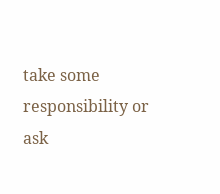take some responsibility or ask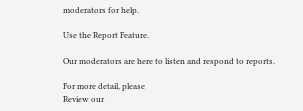moderators for help.

Use the Report Feature.

Our moderators are here to listen and respond to reports.

For more detail, please
Review our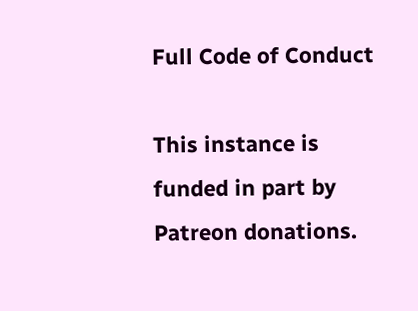Full Code of Conduct

This instance is funded in part by Patreon donations.